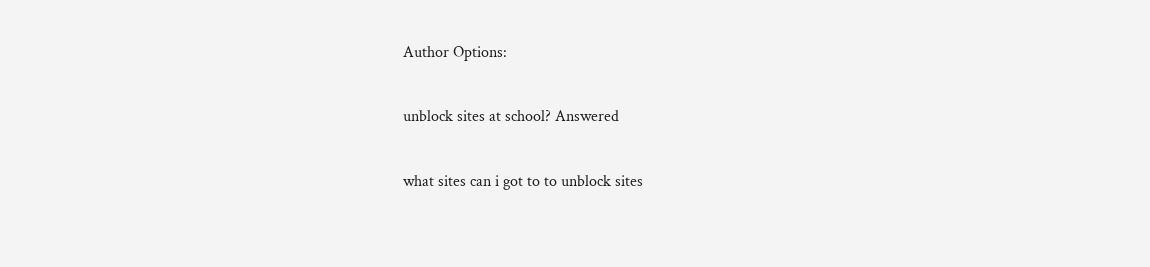Author Options:

unblock sites at school? Answered

what sites can i got to to unblock sites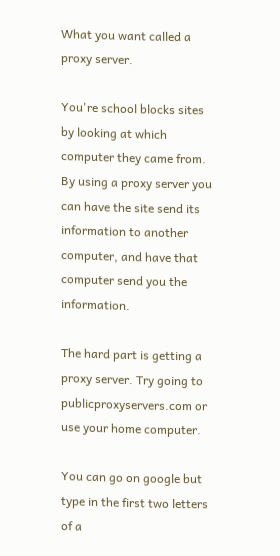What you want called a proxy server.

You're school blocks sites by looking at which computer they came from. By using a proxy server you can have the site send its information to another computer, and have that computer send you the information.

The hard part is getting a proxy server. Try going to publicproxyservers.com or use your home computer.

You can go on google but type in the first two letters of a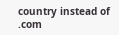country instead of .com